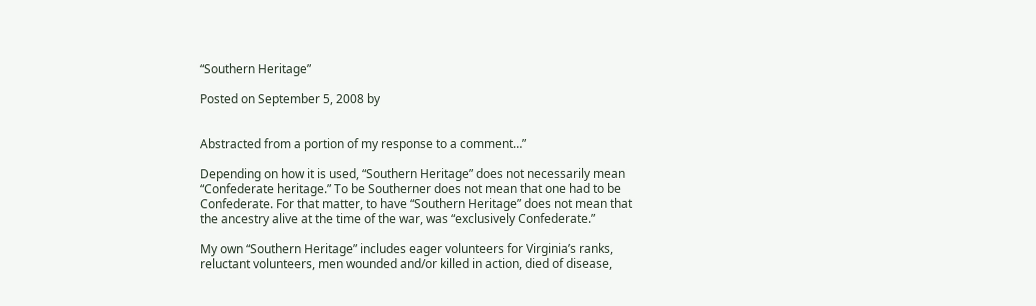“Southern Heritage”

Posted on September 5, 2008 by


Abstracted from a portion of my response to a comment…”

Depending on how it is used, “Southern Heritage” does not necessarily mean “Confederate heritage.” To be Southerner does not mean that one had to be Confederate. For that matter, to have “Southern Heritage” does not mean that the ancestry alive at the time of the war, was “exclusively Confederate.”

My own “Southern Heritage” includes eager volunteers for Virginia’s ranks, reluctant volunteers, men wounded and/or killed in action, died of disease,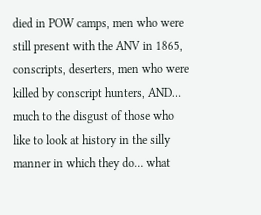died in POW camps, men who were still present with the ANV in 1865, conscripts, deserters, men who were killed by conscript hunters, AND… much to the disgust of those who like to look at history in the silly manner in which they do… what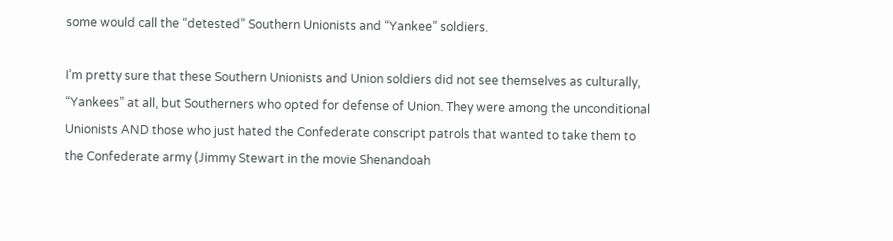some would call the “detested” Southern Unionists and “Yankee” soldiers.

I’m pretty sure that these Southern Unionists and Union soldiers did not see themselves as culturally, “Yankees” at all, but Southerners who opted for defense of Union. They were among the unconditional Unionists AND those who just hated the Confederate conscript patrols that wanted to take them to the Confederate army (Jimmy Stewart in the movie Shenandoah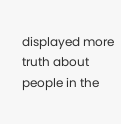displayed more truth about people in the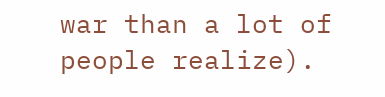war than a lot of people realize).